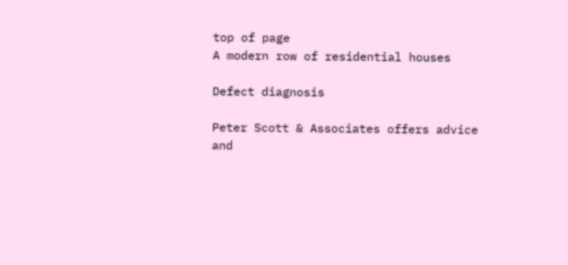top of page
A modern row of residential houses

Defect diagnosis

Peter Scott & Associates offers advice and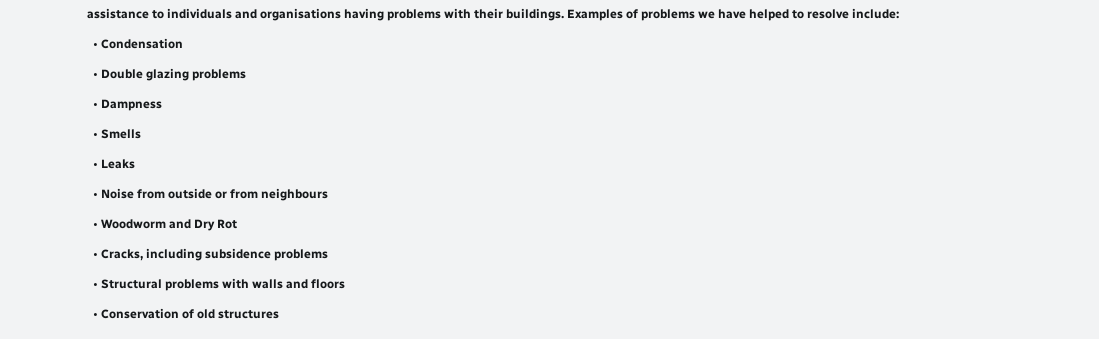assistance to individuals and organisations having problems with their buildings. Examples of problems we have helped to resolve include:

  • Condensation

  • Double glazing problems

  • Dampness

  • Smells

  • Leaks

  • Noise from outside or from neighbours

  • Woodworm and Dry Rot

  • Cracks, including subsidence problems

  • Structural problems with walls and floors

  • Conservation of old structures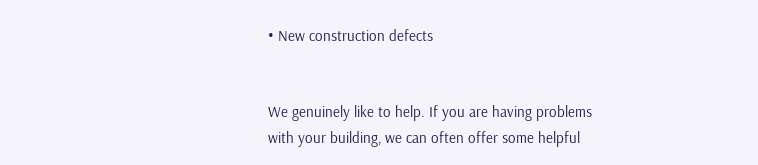• New construction defects


We genuinely like to help. If you are having problems with your building, we can often offer some helpful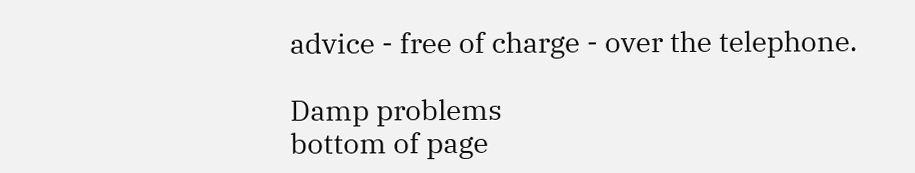advice - free of charge - over the telephone.

Damp problems
bottom of page